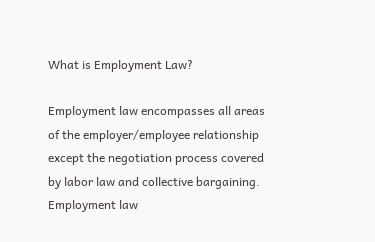What is Employment Law?

Employment law encompasses all areas of the employer/employee relationship except the negotiation process covered by labor law and collective bargaining. Employment law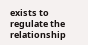exists to regulate the relationship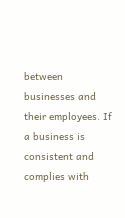between businesses and their employees. If a business is consistent and complies with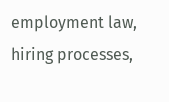employment law, hiring processes,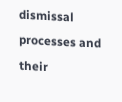dismissal processes and their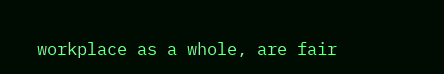workplace as a whole, are fair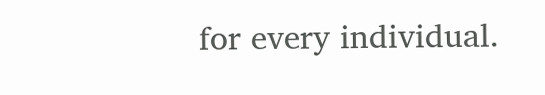for every individual.